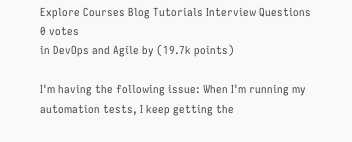Explore Courses Blog Tutorials Interview Questions
0 votes
in DevOps and Agile by (19.7k points)

I'm having the following issue: When I'm running my automation tests, I keep getting the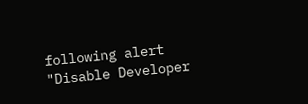following alert "Disable Developer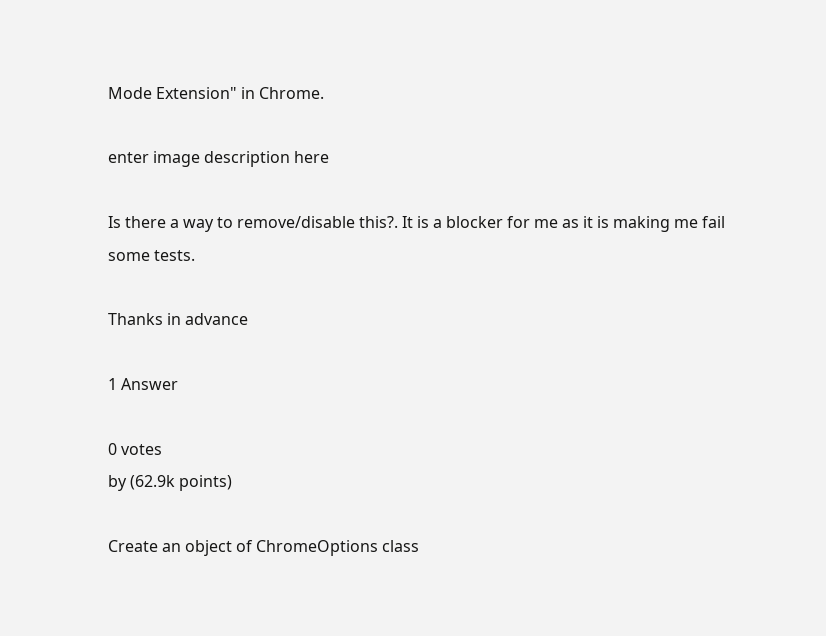Mode Extension" in Chrome.

enter image description here

Is there a way to remove/disable this?. It is a blocker for me as it is making me fail some tests.

Thanks in advance

1 Answer

0 votes
by (62.9k points)

Create an object of ChromeOptions class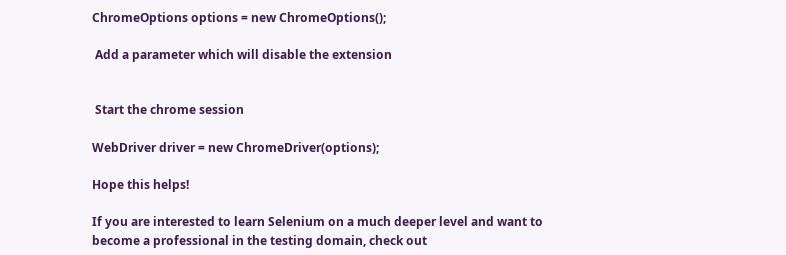ChromeOptions options = new ChromeOptions();

 Add a parameter which will disable the extension


 Start the chrome session

WebDriver driver = new ChromeDriver(options);

Hope this helps!

If you are interested to learn Selenium on a much deeper level and want to become a professional in the testing domain, check out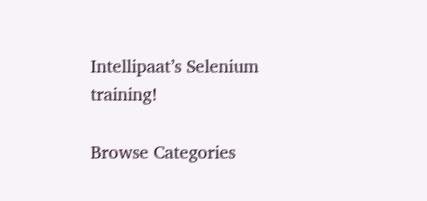Intellipaat’s Selenium training!

Browse Categories